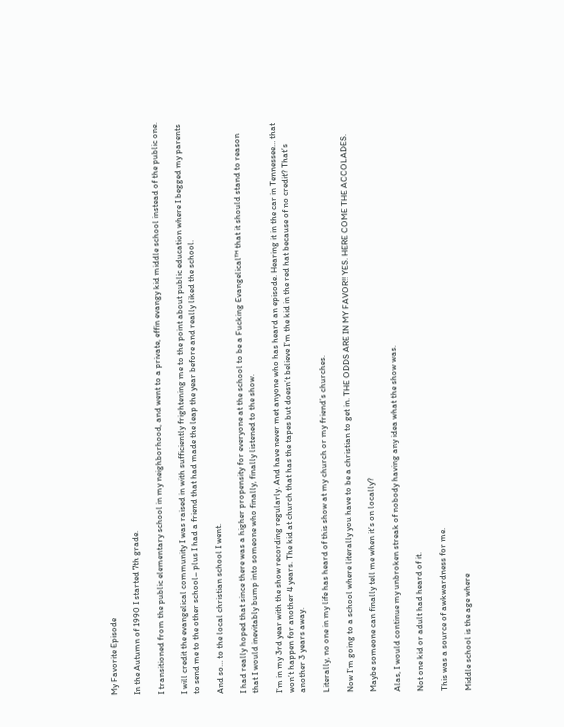My Favorite Episode

In the Autumn of 1990 I started 7th grade.

I transitioned from the public elementary school in my neighborhood, and went to a private, effin evangy kid middle school instead of the public one.

I will credit the evangelical community I was raised in with sufficiently frightening me to the point about public education where I begged my parents to send me to the other school– plus I had a friend that had made the leap the year before and really liked the school.

And so… to the local christian school I went.

I had really hoped that since there was a higher propensity for everyone at the school to be a Fucking Evangelical™ that it should stand to reason that I would inevitably bump into someone who finally, finally listened to the show.

I’m in my 3rd year with the show recording regularly. And have never met anyone who has heard an episode. Hearing it in the car in Tennessee… that won’t happen for another 4 years. The kid at church that has the tapes but doesn’t believe I’m the kid in the red hat because of no credit? That’s another 3 years away.

Literally, no one in my life has heard of this show at my church or my friend’s churches.

Now I’m going to a school where literally you have to be a christian to get in. THE ODDS ARE IN MY FAVOR!! YES. HERE COME THE ACCOLADES.

Maybe someone can finally tell me when it’s on locally?

Alas, I would continue my unbroken streak of nobody having any idea what the show was.

Not one kid or adult had heard of it.

This was a source of awkwardness for me.

Middle school is the age where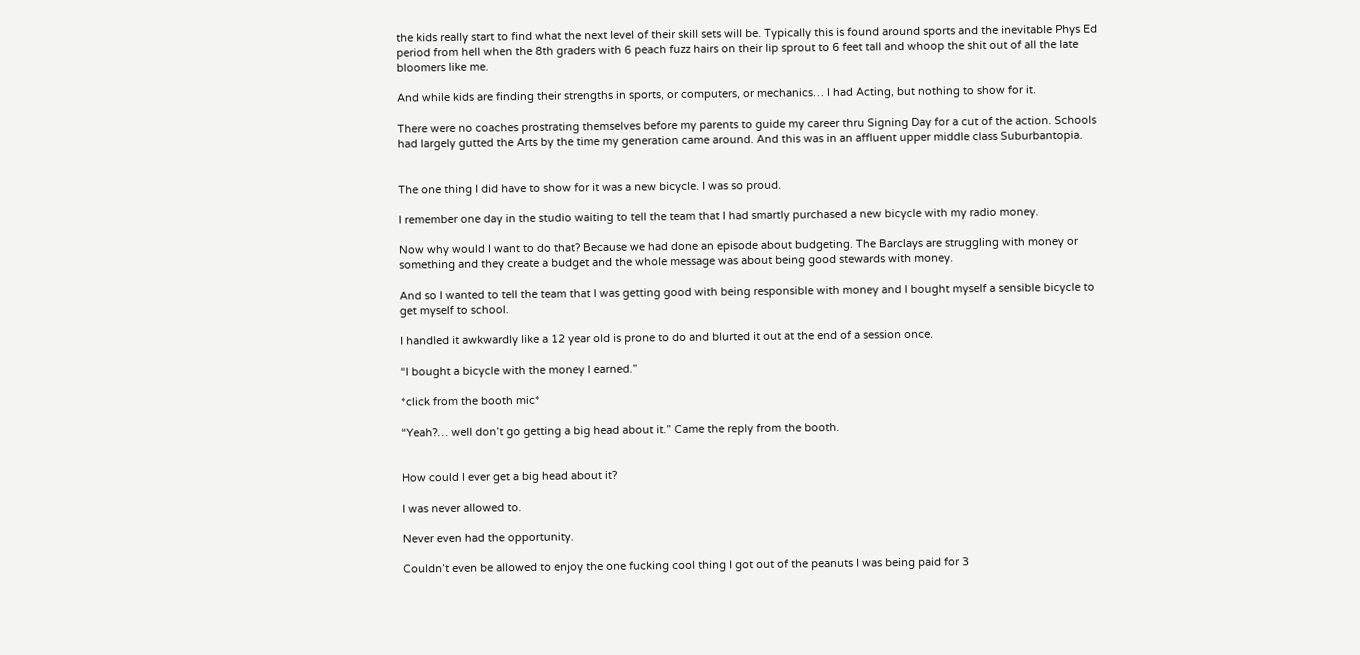the kids really start to find what the next level of their skill sets will be. Typically this is found around sports and the inevitable Phys Ed period from hell when the 8th graders with 6 peach fuzz hairs on their lip sprout to 6 feet tall and whoop the shit out of all the late bloomers like me.

And while kids are finding their strengths in sports, or computers, or mechanics… I had Acting, but nothing to show for it.

There were no coaches prostrating themselves before my parents to guide my career thru Signing Day for a cut of the action. Schools had largely gutted the Arts by the time my generation came around. And this was in an affluent upper middle class Suburbantopia.


The one thing I did have to show for it was a new bicycle. I was so proud.

I remember one day in the studio waiting to tell the team that I had smartly purchased a new bicycle with my radio money.

Now why would I want to do that? Because we had done an episode about budgeting. The Barclays are struggling with money or something and they create a budget and the whole message was about being good stewards with money.

And so I wanted to tell the team that I was getting good with being responsible with money and I bought myself a sensible bicycle to get myself to school.

I handled it awkwardly like a 12 year old is prone to do and blurted it out at the end of a session once.

“I bought a bicycle with the money I earned.”

*click from the booth mic*

“Yeah?… well don’t go getting a big head about it.” Came the reply from the booth.


How could I ever get a big head about it?

I was never allowed to.

Never even had the opportunity.

Couldn’t even be allowed to enjoy the one fucking cool thing I got out of the peanuts I was being paid for 3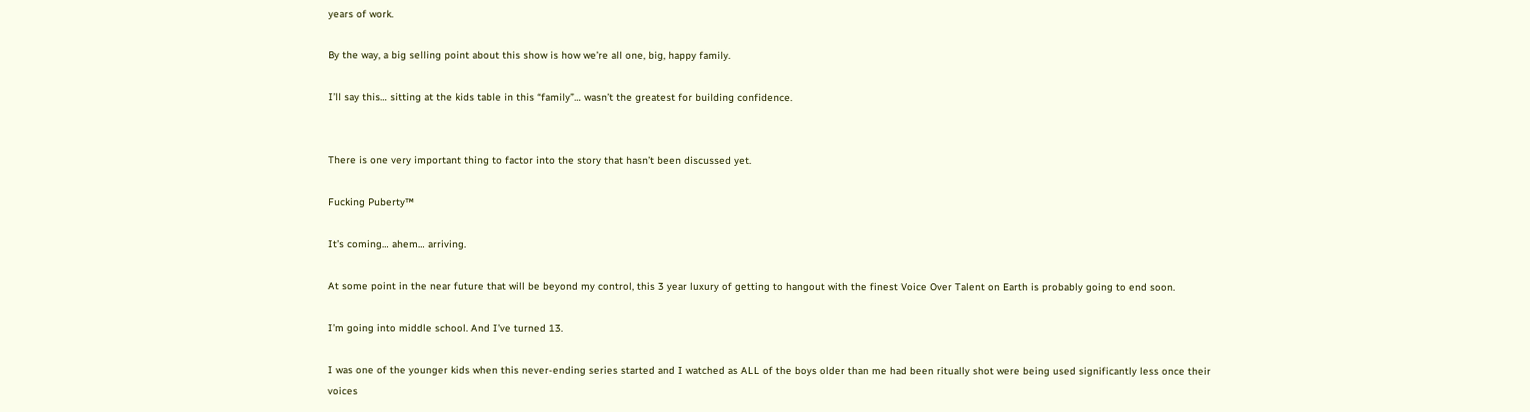years of work.

By the way, a big selling point about this show is how we’re all one, big, happy family.

I’ll say this… sitting at the kids table in this “family”… wasn’t the greatest for building confidence.


There is one very important thing to factor into the story that hasn’t been discussed yet.

Fucking Puberty™

It’s coming… ahem… arriving.

At some point in the near future that will be beyond my control, this 3 year luxury of getting to hangout with the finest Voice Over Talent on Earth is probably going to end soon.

I’m going into middle school. And I’ve turned 13.

I was one of the younger kids when this never-ending series started and I watched as ALL of the boys older than me had been ritually shot were being used significantly less once their voices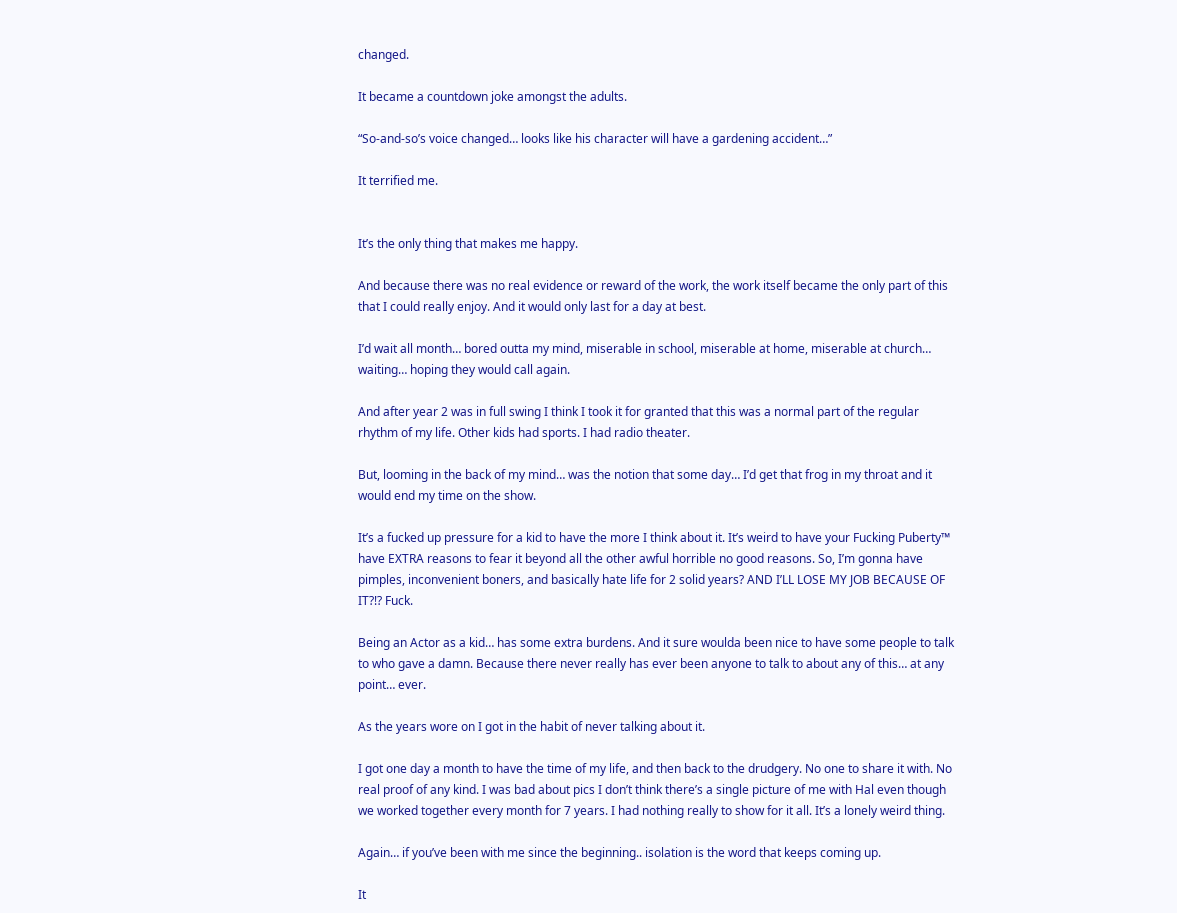changed.

It became a countdown joke amongst the adults.

“So-and-so’s voice changed… looks like his character will have a gardening accident…”

It terrified me.


It’s the only thing that makes me happy.

And because there was no real evidence or reward of the work, the work itself became the only part of this that I could really enjoy. And it would only last for a day at best.

I’d wait all month… bored outta my mind, miserable in school, miserable at home, miserable at church… waiting… hoping they would call again.

And after year 2 was in full swing I think I took it for granted that this was a normal part of the regular rhythm of my life. Other kids had sports. I had radio theater.

But, looming in the back of my mind… was the notion that some day… I’d get that frog in my throat and it would end my time on the show.

It’s a fucked up pressure for a kid to have the more I think about it. It’s weird to have your Fucking Puberty™ have EXTRA reasons to fear it beyond all the other awful horrible no good reasons. So, I’m gonna have pimples, inconvenient boners, and basically hate life for 2 solid years? AND I’LL LOSE MY JOB BECAUSE OF IT?!? Fuck.

Being an Actor as a kid… has some extra burdens. And it sure woulda been nice to have some people to talk to who gave a damn. Because there never really has ever been anyone to talk to about any of this… at any point… ever.

As the years wore on I got in the habit of never talking about it.

I got one day a month to have the time of my life, and then back to the drudgery. No one to share it with. No real proof of any kind. I was bad about pics I don’t think there’s a single picture of me with Hal even though we worked together every month for 7 years. I had nothing really to show for it all. It’s a lonely weird thing.

Again… if you’ve been with me since the beginning.. isolation is the word that keeps coming up.

It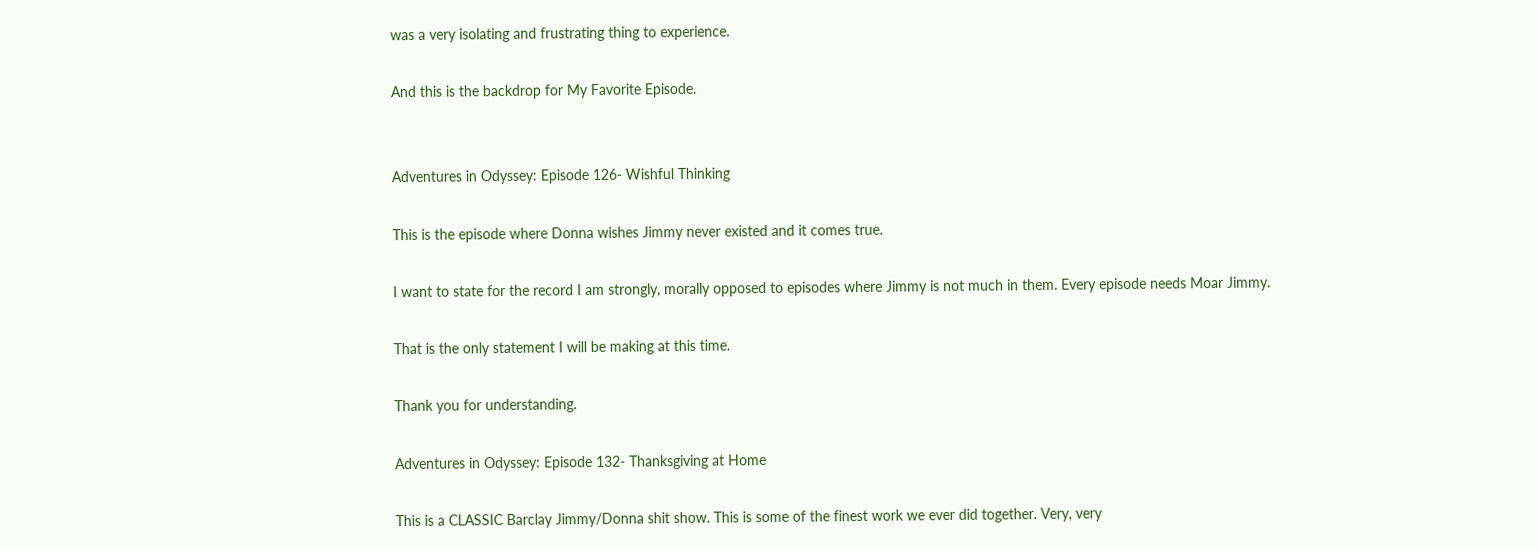was a very isolating and frustrating thing to experience.

And this is the backdrop for My Favorite Episode.


Adventures in Odyssey: Episode 126- Wishful Thinking

This is the episode where Donna wishes Jimmy never existed and it comes true.

I want to state for the record I am strongly, morally opposed to episodes where Jimmy is not much in them. Every episode needs Moar Jimmy.

That is the only statement I will be making at this time.

Thank you for understanding.

Adventures in Odyssey: Episode 132- Thanksgiving at Home

This is a CLASSIC Barclay Jimmy/Donna shit show. This is some of the finest work we ever did together. Very, very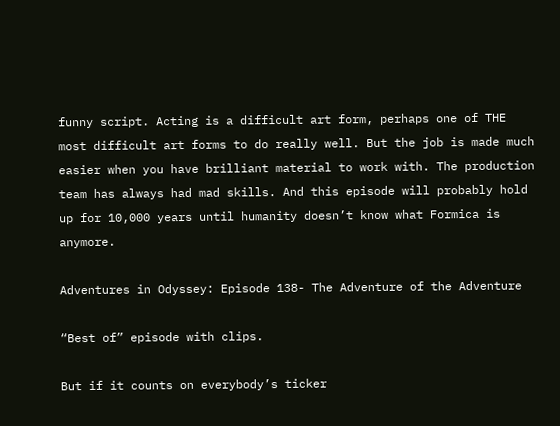funny script. Acting is a difficult art form, perhaps one of THE most difficult art forms to do really well. But the job is made much easier when you have brilliant material to work with. The production team has always had mad skills. And this episode will probably hold up for 10,000 years until humanity doesn’t know what Formica is anymore.

Adventures in Odyssey: Episode 138- The Adventure of the Adventure

“Best of” episode with clips.

But if it counts on everybody’s ticker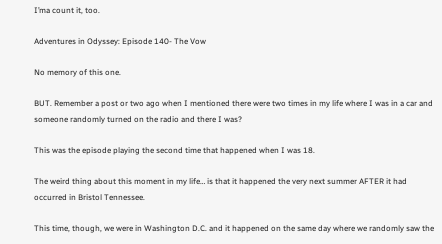I’ma count it, too.

Adventures in Odyssey: Episode 140- The Vow

No memory of this one.

BUT. Remember a post or two ago when I mentioned there were two times in my life where I was in a car and someone randomly turned on the radio and there I was?

This was the episode playing the second time that happened when I was 18.

The weird thing about this moment in my life… is that it happened the very next summer AFTER it had occurred in Bristol Tennessee.

This time, though, we were in Washington D.C. and it happened on the same day where we randomly saw the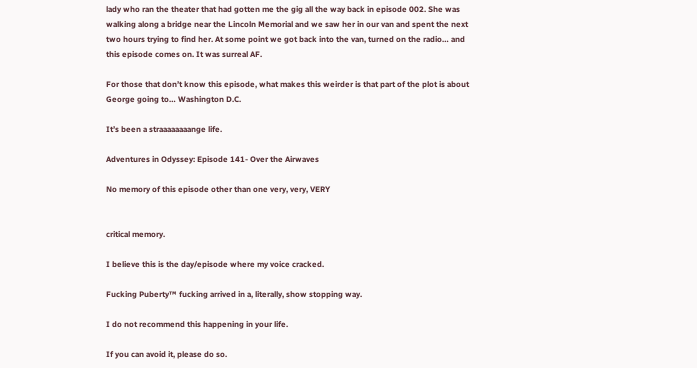lady who ran the theater that had gotten me the gig all the way back in episode 002. She was walking along a bridge near the Lincoln Memorial and we saw her in our van and spent the next two hours trying to find her. At some point we got back into the van, turned on the radio… and this episode comes on. It was surreal AF.

For those that don’t know this episode, what makes this weirder is that part of the plot is about George going to… Washington D.C.

It’s been a straaaaaaaange life.

Adventures in Odyssey: Episode 141- Over the Airwaves

No memory of this episode other than one very, very, VERY


critical memory.

I believe this is the day/episode where my voice cracked.

Fucking Puberty™ fucking arrived in a, literally, show stopping way.

I do not recommend this happening in your life.

If you can avoid it, please do so.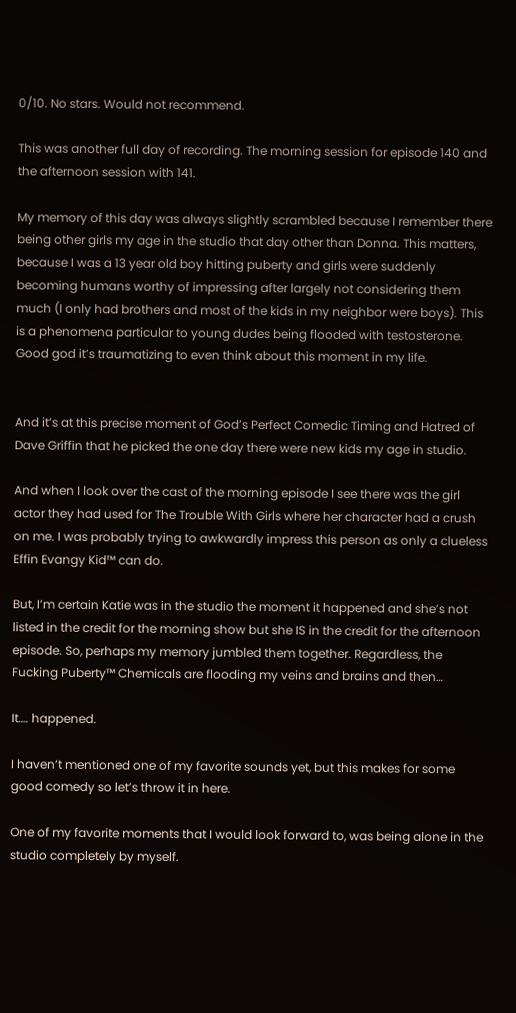0/10. No stars. Would not recommend.

This was another full day of recording. The morning session for episode 140 and the afternoon session with 141.

My memory of this day was always slightly scrambled because I remember there being other girls my age in the studio that day other than Donna. This matters, because I was a 13 year old boy hitting puberty and girls were suddenly becoming humans worthy of impressing after largely not considering them much (I only had brothers and most of the kids in my neighbor were boys). This is a phenomena particular to young dudes being flooded with testosterone. Good god it’s traumatizing to even think about this moment in my life.


And it’s at this precise moment of God’s Perfect Comedic Timing and Hatred of Dave Griffin that he picked the one day there were new kids my age in studio.

And when I look over the cast of the morning episode I see there was the girl actor they had used for The Trouble With Girls where her character had a crush on me. I was probably trying to awkwardly impress this person as only a clueless Effin Evangy Kid™ can do.

But, I’m certain Katie was in the studio the moment it happened and she’s not listed in the credit for the morning show but she IS in the credit for the afternoon episode. So, perhaps my memory jumbled them together. Regardless, the Fucking Puberty™ Chemicals are flooding my veins and brains and then…

It…. happened.

I haven’t mentioned one of my favorite sounds yet, but this makes for some good comedy so let’s throw it in here.

One of my favorite moments that I would look forward to, was being alone in the studio completely by myself.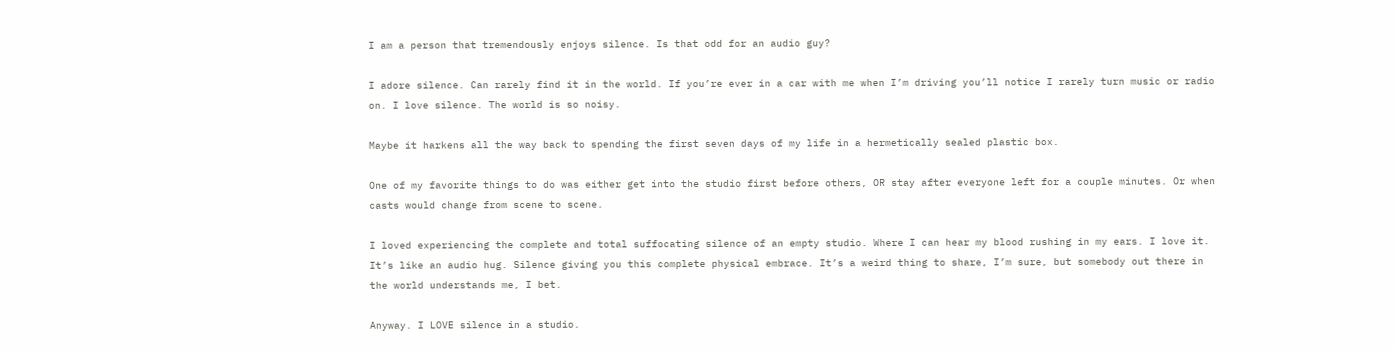I am a person that tremendously enjoys silence. Is that odd for an audio guy?

I adore silence. Can rarely find it in the world. If you’re ever in a car with me when I’m driving you’ll notice I rarely turn music or radio on. I love silence. The world is so noisy.

Maybe it harkens all the way back to spending the first seven days of my life in a hermetically sealed plastic box.

One of my favorite things to do was either get into the studio first before others, OR stay after everyone left for a couple minutes. Or when casts would change from scene to scene.

I loved experiencing the complete and total suffocating silence of an empty studio. Where I can hear my blood rushing in my ears. I love it. It’s like an audio hug. Silence giving you this complete physical embrace. It’s a weird thing to share, I’m sure, but somebody out there in the world understands me, I bet.

Anyway. I LOVE silence in a studio.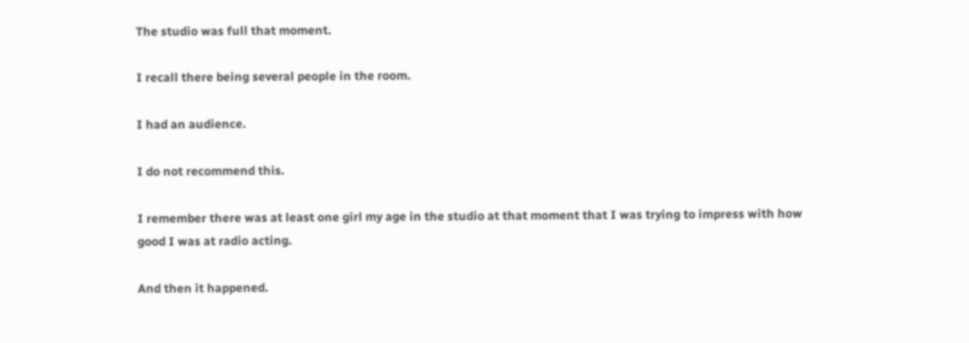The studio was full that moment.

I recall there being several people in the room.

I had an audience.

I do not recommend this.

I remember there was at least one girl my age in the studio at that moment that I was trying to impress with how good I was at radio acting.

And then it happened.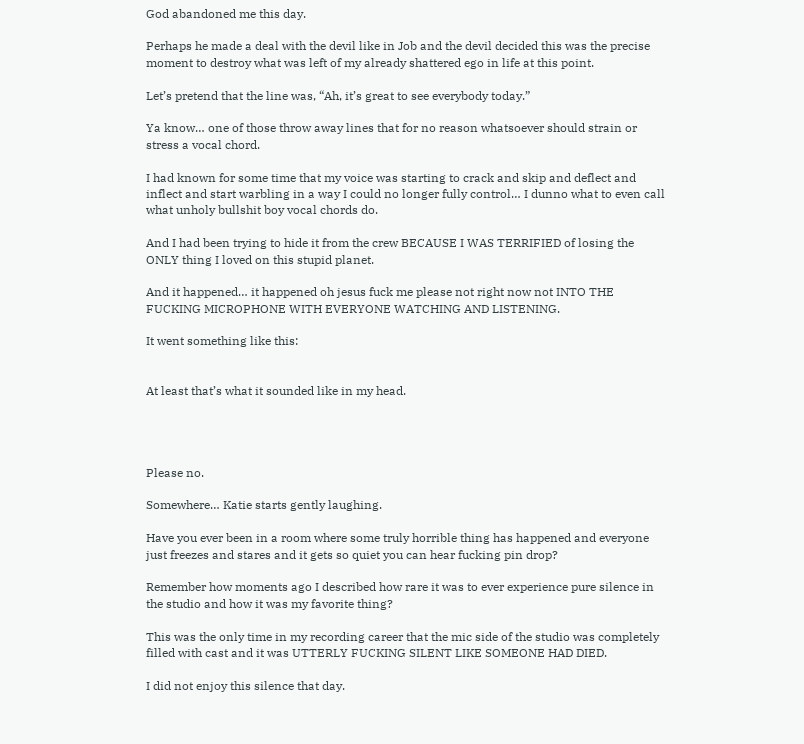God abandoned me this day.

Perhaps he made a deal with the devil like in Job and the devil decided this was the precise moment to destroy what was left of my already shattered ego in life at this point.

Let’s pretend that the line was, “Ah, it’s great to see everybody today.”

Ya know… one of those throw away lines that for no reason whatsoever should strain or stress a vocal chord.

I had known for some time that my voice was starting to crack and skip and deflect and inflect and start warbling in a way I could no longer fully control… I dunno what to even call what unholy bullshit boy vocal chords do.

And I had been trying to hide it from the crew BECAUSE I WAS TERRIFIED of losing the ONLY thing I loved on this stupid planet.

And it happened… it happened oh jesus fuck me please not right now not INTO THE FUCKING MICROPHONE WITH EVERYONE WATCHING AND LISTENING.

It went something like this:


At least that’s what it sounded like in my head.




Please no.

Somewhere… Katie starts gently laughing.

Have you ever been in a room where some truly horrible thing has happened and everyone just freezes and stares and it gets so quiet you can hear fucking pin drop?

Remember how moments ago I described how rare it was to ever experience pure silence in the studio and how it was my favorite thing?

This was the only time in my recording career that the mic side of the studio was completely filled with cast and it was UTTERLY FUCKING SILENT LIKE SOMEONE HAD DIED.

I did not enjoy this silence that day.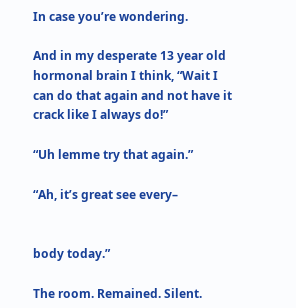In case you’re wondering.

And in my desperate 13 year old hormonal brain I think, “Wait I can do that again and not have it crack like I always do!”

“Uh lemme try that again.”

“Ah, it’s great see every–


body today.”

The room. Remained. Silent.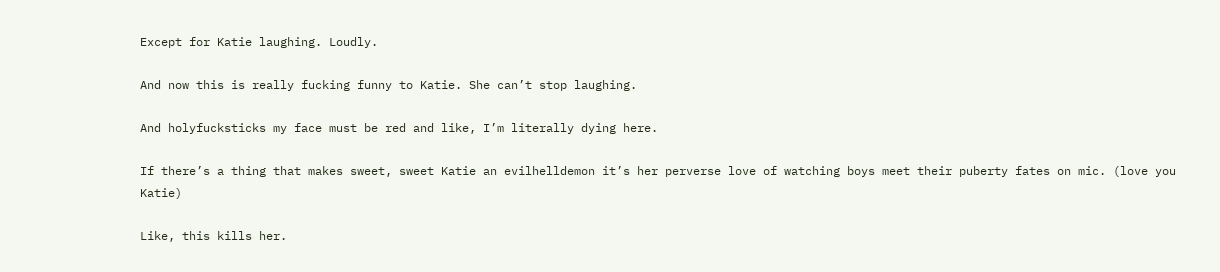Except for Katie laughing. Loudly.

And now this is really fucking funny to Katie. She can’t stop laughing.

And holyfucksticks my face must be red and like, I’m literally dying here.

If there’s a thing that makes sweet, sweet Katie an evilhelldemon it’s her perverse love of watching boys meet their puberty fates on mic. (love you Katie)

Like, this kills her.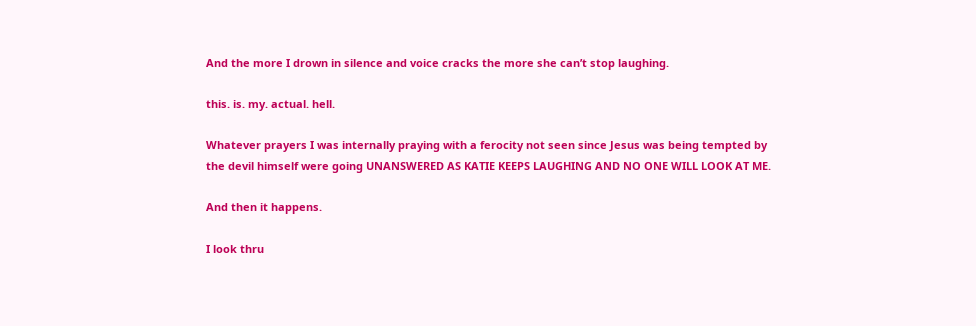And the more I drown in silence and voice cracks the more she can’t stop laughing.

this. is. my. actual. hell.

Whatever prayers I was internally praying with a ferocity not seen since Jesus was being tempted by the devil himself were going UNANSWERED AS KATIE KEEPS LAUGHING AND NO ONE WILL LOOK AT ME.

And then it happens.

I look thru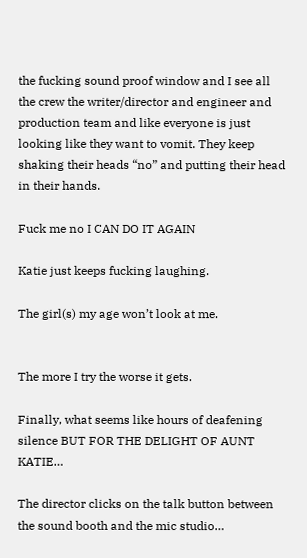the fucking sound proof window and I see all the crew the writer/director and engineer and production team and like everyone is just looking like they want to vomit. They keep shaking their heads “no” and putting their head in their hands.

Fuck me no I CAN DO IT AGAIN

Katie just keeps fucking laughing.

The girl(s) my age won’t look at me.


The more I try the worse it gets.

Finally, what seems like hours of deafening silence BUT FOR THE DELIGHT OF AUNT KATIE…

The director clicks on the talk button between the sound booth and the mic studio…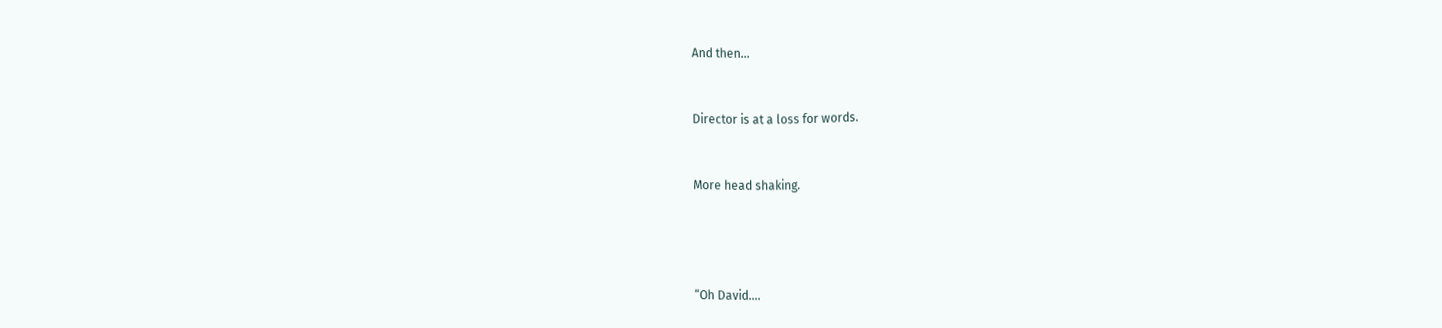And then…


Director is at a loss for words.


More head shaking.




“Oh David….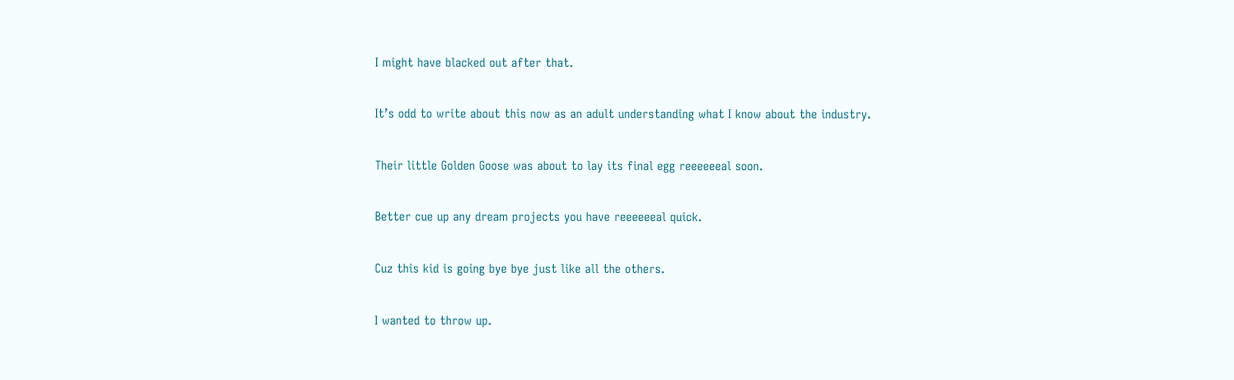I might have blacked out after that.

It’s odd to write about this now as an adult understanding what I know about the industry.

Their little Golden Goose was about to lay its final egg reeeeeeal soon.

Better cue up any dream projects you have reeeeeeal quick.

Cuz this kid is going bye bye just like all the others.

I wanted to throw up.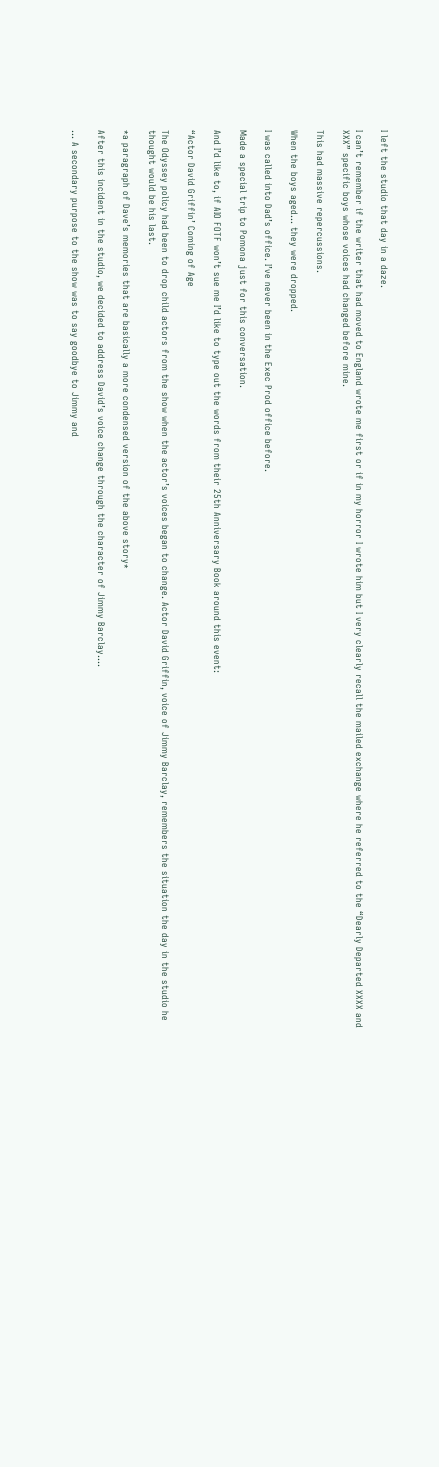I left the studio that day in a daze.

I can’t remember if the writer that had moved to England wrote me first or if in my horror I wrote him but I very clearly recall the mailed exchange where he referred to the “Dearly Departed XXXX and XXX” specific boys whose voices had changed before mine.

This had massive repercussions.

When the boys aged… they were dropped.

I was called into Dad’s office. I’ve never been in the Exec Prod office before.

Made a special trip to Pomona just for this conversation.

And I’d like to, if AIO FOTF won’t sue me I’d like to type out the words from their 25th Anniversary Book around this event:

“Actor David Griffin’ Coming of Age

The Odyssey policy had been to drop child actors from the show when the actor’s voices began to change. Actor David Griffin, voice of Jimmy Barclay, remembers the situation the day in the studio he thought would be his last.

*a paragraph of Dave’s memories that are basically a more condensed version of the above story*

After this incident in the studio, we decided to address David’s voice change through the character of Jimmy Barclay….

… A secondary purpose to the show was to say goodbye to Jimmy and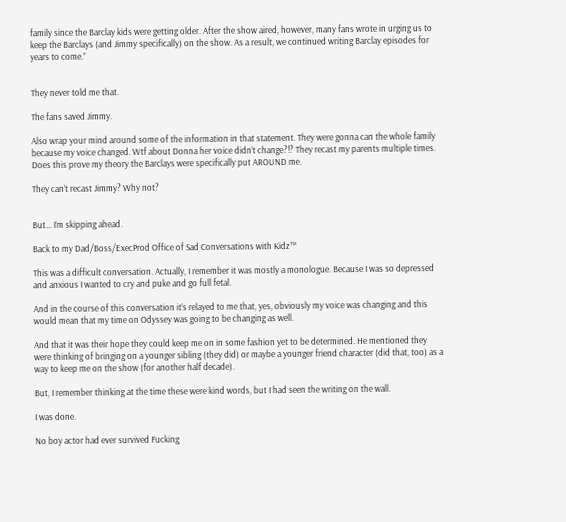family since the Barclay kids were getting older. After the show aired, however, many fans wrote in urging us to keep the Barclays (and Jimmy specifically) on the show. As a result, we continued writing Barclay episodes for years to come.”


They never told me that.

The fans saved Jimmy.

Also wrap your mind around some of the information in that statement. They were gonna can the whole family because my voice changed. Wtf about Donna her voice didn’t change?!? They recast my parents multiple times. Does this prove my theory the Barclays were specifically put AROUND me.

They can’t recast Jimmy? Why not?


But… I’m skipping ahead.

Back to my Dad/Boss/ExecProd Office of Sad Conversations with Kidz™

This was a difficult conversation. Actually, I remember it was mostly a monologue. Because I was so depressed and anxious I wanted to cry and puke and go full fetal.

And in the course of this conversation it’s relayed to me that, yes, obviously my voice was changing and this would mean that my time on Odyssey was going to be changing as well.

And that it was their hope they could keep me on in some fashion yet to be determined. He mentioned they were thinking of bringing on a younger sibling (they did) or maybe a younger friend character (did that, too) as a way to keep me on the show (for another half decade).

But, I remember thinking at the time these were kind words, but I had seen the writing on the wall.

I was done.

No boy actor had ever survived Fucking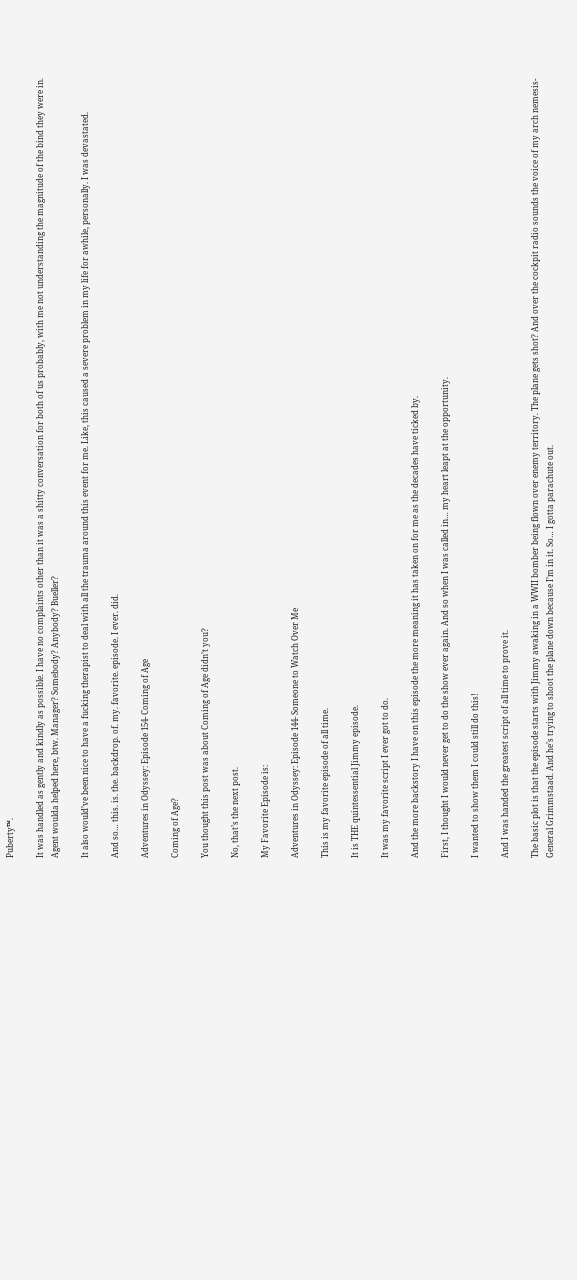Puberty™.

It was handled as gently and kindly as possible. I have no complaints other than it was a shitty conversation for both of us probably, with me not understanding the magnitude of the bind they were in. Agent woulda helped here, btw. Manager? Somebody? Anybody? Bueller?

It also would’ve been nice to have a fucking therapist to deal with all the trauma around this event for me. Like, this caused a severe problem in my life for awhile, personally. I was devastated.

And so… this. is. the. backdrop. of. my. favorite. episode. I ever. did.

Adventures in Odyssey: Episode 154- Coming of Age

Coming of Age?

You thought this post was about Coming of Age didn’t you?

No, that’s the next post.

My Favorite Episode is:

Adventures in Odyssey: Episode 144- Someone to Watch Over Me

This is my favorite episode of all time.

It is THE quintessential Jimmy episode.

It was my favorite script I ever got to do.

And the more backstory I have on this episode the more meaning it has taken on for me as the decades have ticked by.

First, I thought I would never get to do the show ever again. And so when I was called in… my heart leapt at the opportunity.

I wanted to show them I could still do this!

And I was handed the greatest script of all time to prove it.

The basic plot is that the episode starts with Jimmy awaking in a WWII bomber being flown over enemy territory. The plane gets shot? And over the cockpit radio sounds the voice of my arch nemesis- General Grimmstaad. And he’s trying to shoot the plane down because I’m in it. So… I gotta parachute out.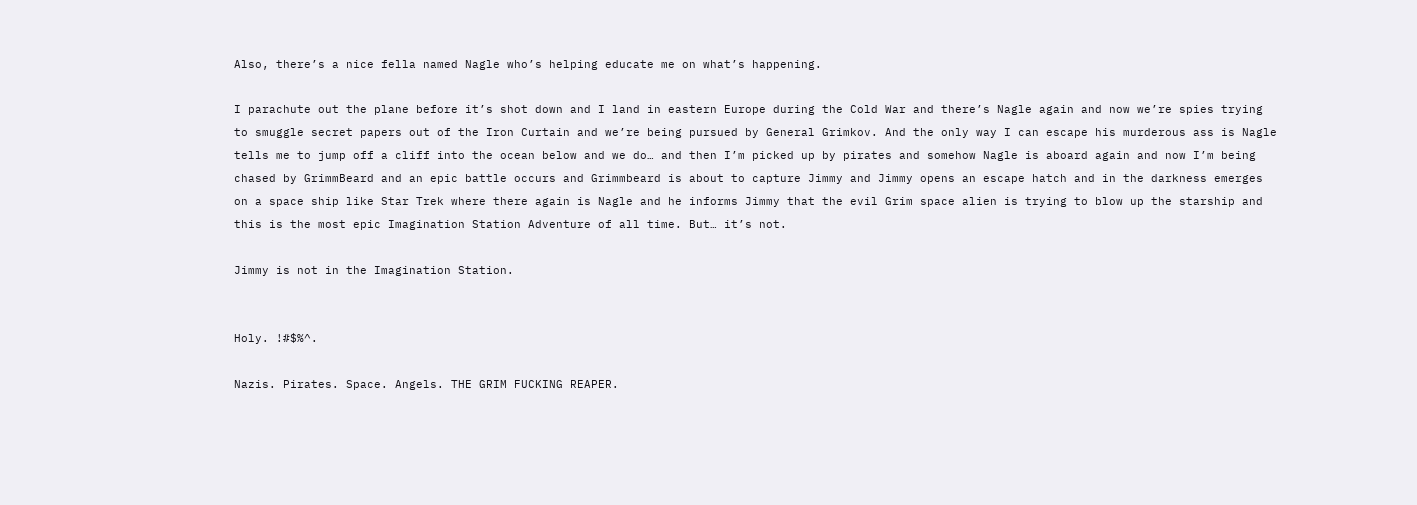Also, there’s a nice fella named Nagle who’s helping educate me on what’s happening.

I parachute out the plane before it’s shot down and I land in eastern Europe during the Cold War and there’s Nagle again and now we’re spies trying to smuggle secret papers out of the Iron Curtain and we’re being pursued by General Grimkov. And the only way I can escape his murderous ass is Nagle tells me to jump off a cliff into the ocean below and we do… and then I’m picked up by pirates and somehow Nagle is aboard again and now I’m being chased by GrimmBeard and an epic battle occurs and Grimmbeard is about to capture Jimmy and Jimmy opens an escape hatch and in the darkness emerges on a space ship like Star Trek where there again is Nagle and he informs Jimmy that the evil Grim space alien is trying to blow up the starship and this is the most epic Imagination Station Adventure of all time. But… it’s not.

Jimmy is not in the Imagination Station.


Holy. !#$%^.

Nazis. Pirates. Space. Angels. THE GRIM FUCKING REAPER.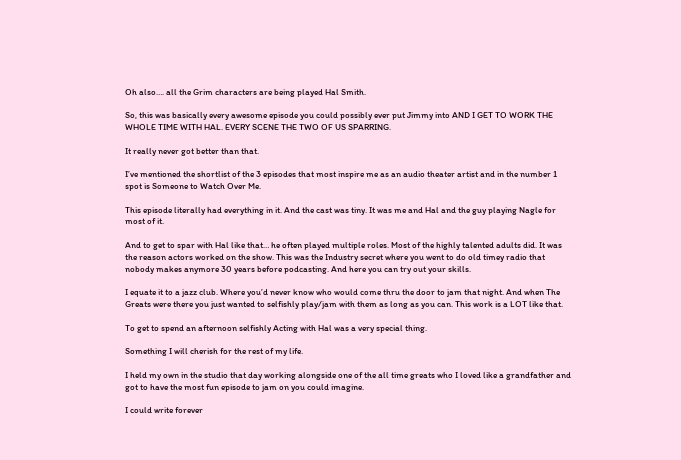Oh also…. all the Grim characters are being played Hal Smith.

So, this was basically every awesome episode you could possibly ever put Jimmy into AND I GET TO WORK THE WHOLE TIME WITH HAL. EVERY SCENE THE TWO OF US SPARRING.

It really never got better than that.

I’ve mentioned the shortlist of the 3 episodes that most inspire me as an audio theater artist and in the number 1 spot is Someone to Watch Over Me.

This episode literally had everything in it. And the cast was tiny. It was me and Hal and the guy playing Nagle for most of it.

And to get to spar with Hal like that… he often played multiple roles. Most of the highly talented adults did. It was the reason actors worked on the show. This was the Industry secret where you went to do old timey radio that nobody makes anymore 30 years before podcasting. And here you can try out your skills.

I equate it to a jazz club. Where you’d never know who would come thru the door to jam that night. And when The Greats were there you just wanted to selfishly play/jam with them as long as you can. This work is a LOT like that.

To get to spend an afternoon selfishly Acting with Hal was a very special thing.

Something I will cherish for the rest of my life.

I held my own in the studio that day working alongside one of the all time greats who I loved like a grandfather and got to have the most fun episode to jam on you could imagine.

I could write forever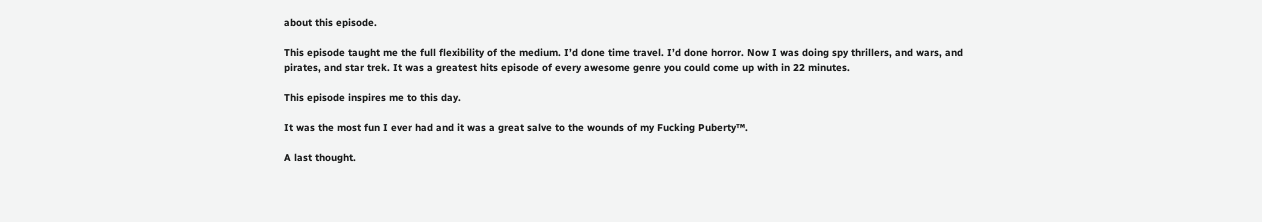about this episode.

This episode taught me the full flexibility of the medium. I’d done time travel. I’d done horror. Now I was doing spy thrillers, and wars, and pirates, and star trek. It was a greatest hits episode of every awesome genre you could come up with in 22 minutes.

This episode inspires me to this day.

It was the most fun I ever had and it was a great salve to the wounds of my Fucking Puberty™.

A last thought.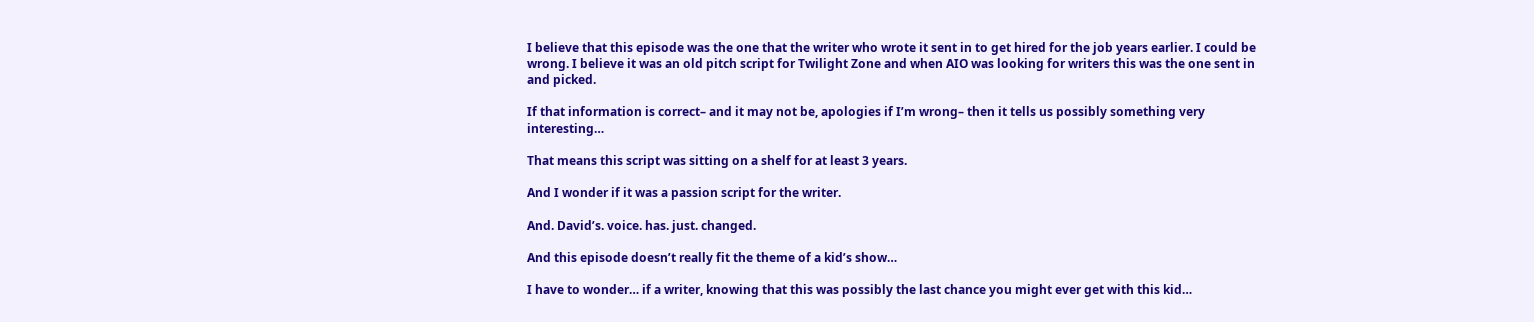I believe that this episode was the one that the writer who wrote it sent in to get hired for the job years earlier. I could be wrong. I believe it was an old pitch script for Twilight Zone and when AIO was looking for writers this was the one sent in and picked.

If that information is correct– and it may not be, apologies if I’m wrong– then it tells us possibly something very interesting…

That means this script was sitting on a shelf for at least 3 years.

And I wonder if it was a passion script for the writer.

And. David’s. voice. has. just. changed.

And this episode doesn’t really fit the theme of a kid’s show…

I have to wonder… if a writer, knowing that this was possibly the last chance you might ever get with this kid…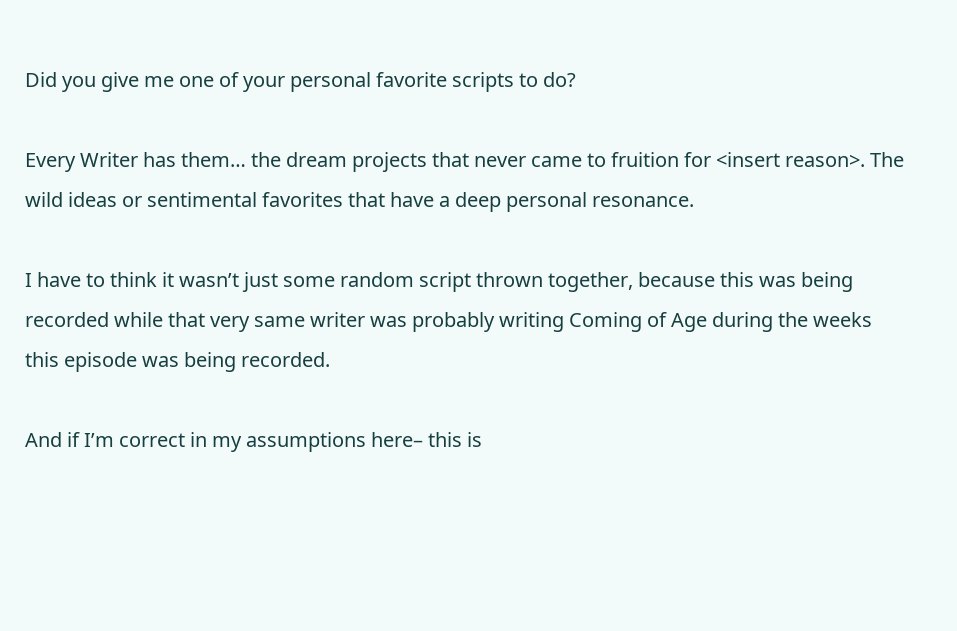Did you give me one of your personal favorite scripts to do?

Every Writer has them… the dream projects that never came to fruition for <insert reason>. The wild ideas or sentimental favorites that have a deep personal resonance.

I have to think it wasn’t just some random script thrown together, because this was being recorded while that very same writer was probably writing Coming of Age during the weeks this episode was being recorded.

And if I’m correct in my assumptions here– this is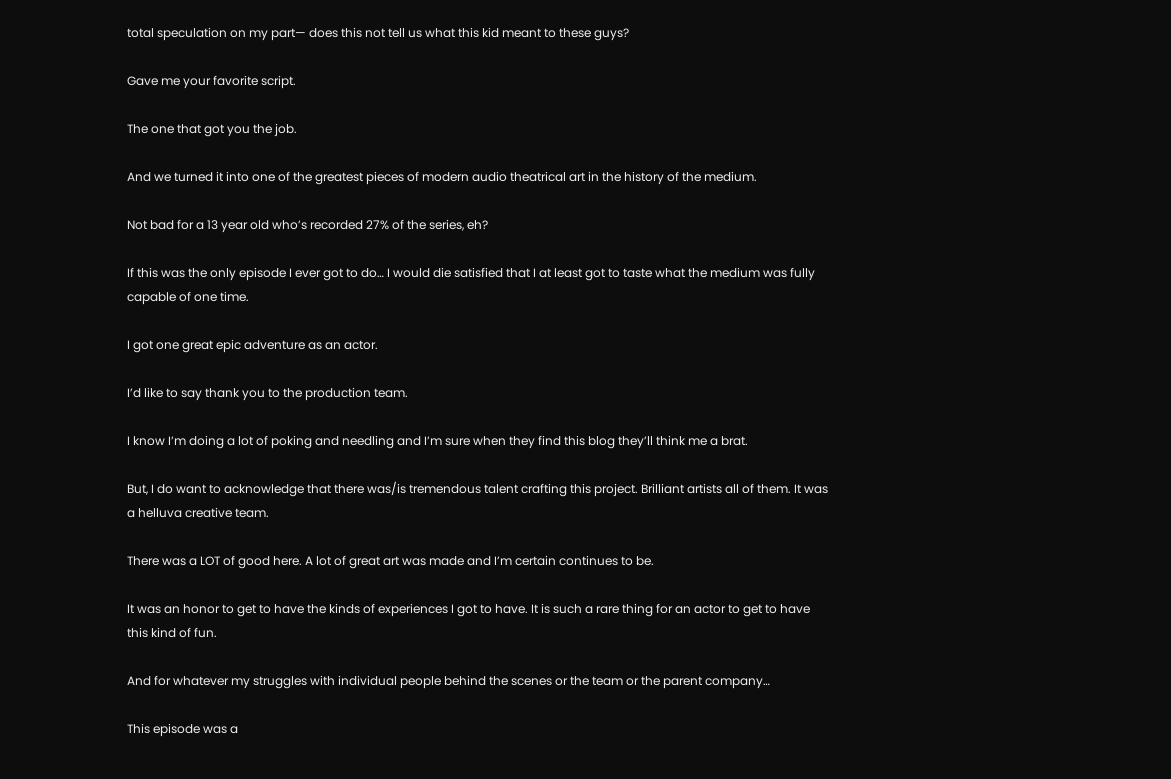total speculation on my part— does this not tell us what this kid meant to these guys?

Gave me your favorite script.

The one that got you the job.

And we turned it into one of the greatest pieces of modern audio theatrical art in the history of the medium.

Not bad for a 13 year old who’s recorded 27% of the series, eh?

If this was the only episode I ever got to do… I would die satisfied that I at least got to taste what the medium was fully capable of one time.

I got one great epic adventure as an actor.

I’d like to say thank you to the production team.

I know I’m doing a lot of poking and needling and I’m sure when they find this blog they’ll think me a brat.

But, I do want to acknowledge that there was/is tremendous talent crafting this project. Brilliant artists all of them. It was a helluva creative team.

There was a LOT of good here. A lot of great art was made and I’m certain continues to be.

It was an honor to get to have the kinds of experiences I got to have. It is such a rare thing for an actor to get to have this kind of fun.

And for whatever my struggles with individual people behind the scenes or the team or the parent company…

This episode was a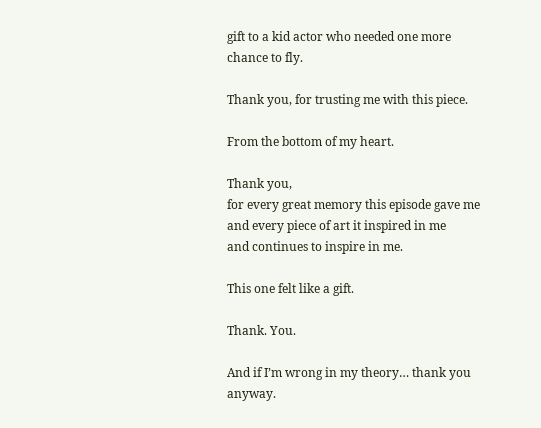gift to a kid actor who needed one more chance to fly.

Thank you, for trusting me with this piece.

From the bottom of my heart.

Thank you,
for every great memory this episode gave me
and every piece of art it inspired in me
and continues to inspire in me.

This one felt like a gift.

Thank. You.

And if I’m wrong in my theory… thank you anyway.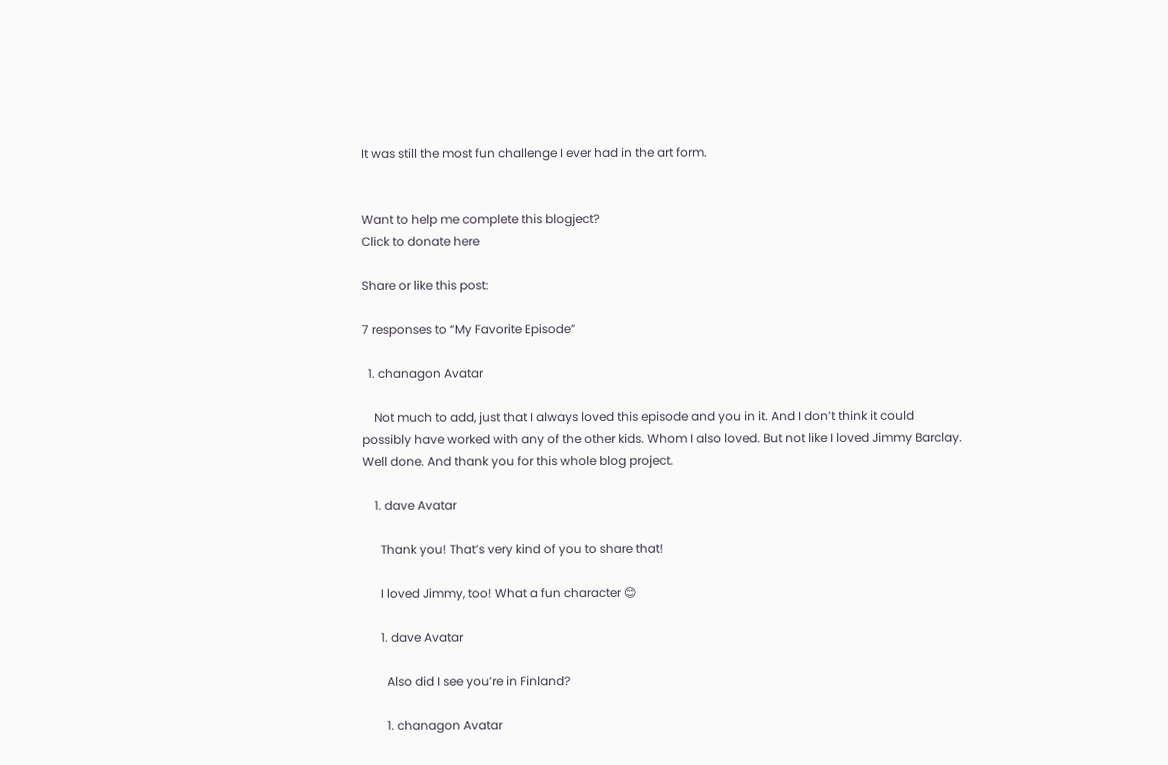It was still the most fun challenge I ever had in the art form.


Want to help me complete this blogject?
Click to donate here

Share or like this post:

7 responses to “My Favorite Episode”

  1. chanagon Avatar

    Not much to add, just that I always loved this episode and you in it. And I don’t think it could possibly have worked with any of the other kids. Whom I also loved. But not like I loved Jimmy Barclay. Well done. And thank you for this whole blog project.

    1. dave Avatar

      Thank you! That’s very kind of you to share that!

      I loved Jimmy, too! What a fun character 😊

      1. dave Avatar

        Also did I see you’re in Finland?

        1. chanagon Avatar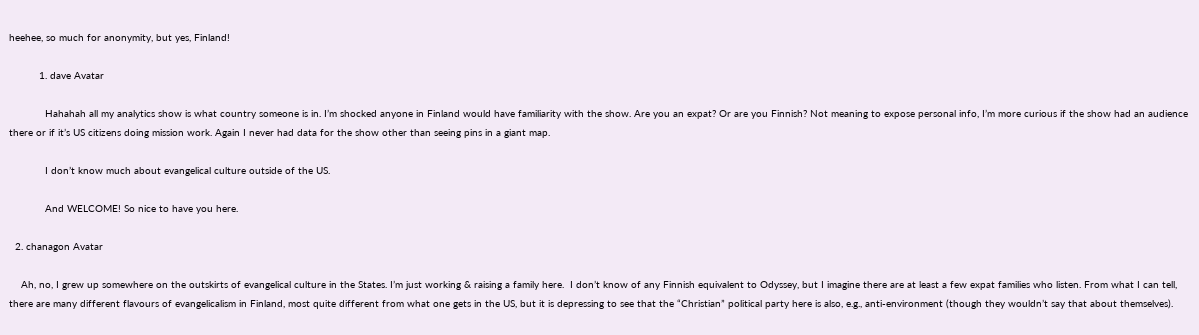heehee, so much for anonymity, but yes, Finland!

          1. dave Avatar

            Hahahah all my analytics show is what country someone is in. I’m shocked anyone in Finland would have familiarity with the show. Are you an expat? Or are you Finnish? Not meaning to expose personal info, I’m more curious if the show had an audience there or if it’s US citizens doing mission work. Again I never had data for the show other than seeing pins in a giant map.

            I don’t know much about evangelical culture outside of the US.

            And WELCOME! So nice to have you here.

  2. chanagon Avatar

    Ah, no, I grew up somewhere on the outskirts of evangelical culture in the States. I’m just working & raising a family here.  I don’t know of any Finnish equivalent to Odyssey, but I imagine there are at least a few expat families who listen. From what I can tell, there are many different flavours of evangelicalism in Finland, most quite different from what one gets in the US, but it is depressing to see that the “Christian” political party here is also, e.g., anti-environment (though they wouldn’t say that about themselves).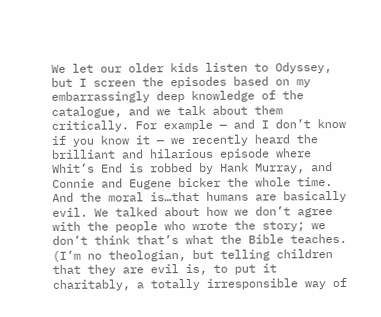We let our older kids listen to Odyssey, but I screen the episodes based on my embarrassingly deep knowledge of the catalogue, and we talk about them critically. For example — and I don’t know if you know it — we recently heard the brilliant and hilarious episode where Whit’s End is robbed by Hank Murray, and Connie and Eugene bicker the whole time. And the moral is…that humans are basically evil. We talked about how we don’t agree with the people who wrote the story; we don’t think that’s what the Bible teaches. (I’m no theologian, but telling children that they are evil is, to put it charitably, a totally irresponsible way of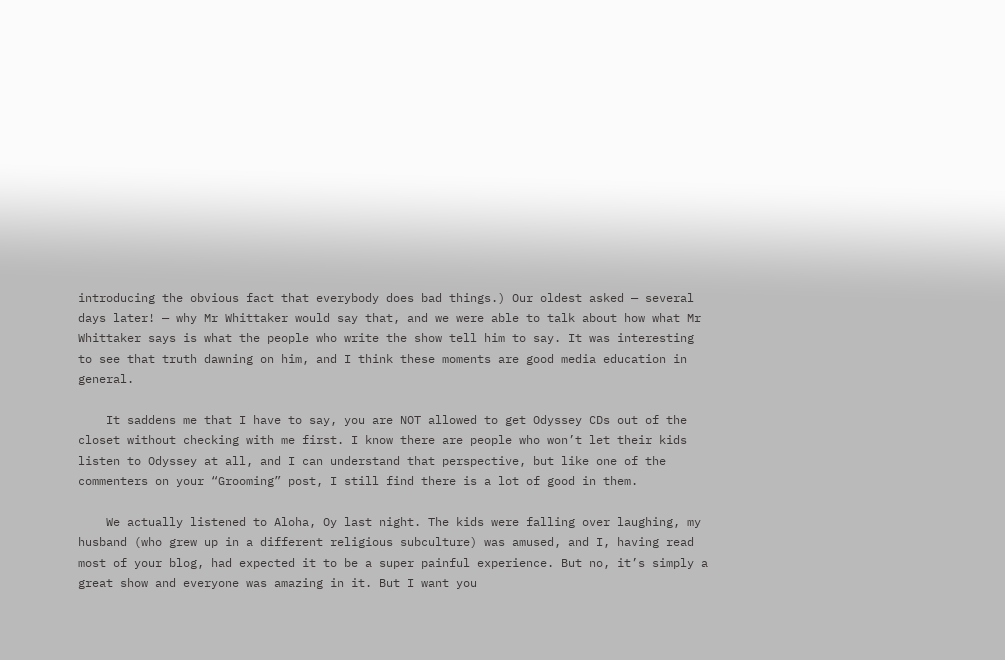introducing the obvious fact that everybody does bad things.) Our oldest asked — several days later! — why Mr Whittaker would say that, and we were able to talk about how what Mr Whittaker says is what the people who write the show tell him to say. It was interesting to see that truth dawning on him, and I think these moments are good media education in general.

    It saddens me that I have to say, you are NOT allowed to get Odyssey CDs out of the closet without checking with me first. I know there are people who won’t let their kids listen to Odyssey at all, and I can understand that perspective, but like one of the commenters on your “Grooming” post, I still find there is a lot of good in them.

    We actually listened to Aloha, Oy last night. The kids were falling over laughing, my husband (who grew up in a different religious subculture) was amused, and I, having read most of your blog, had expected it to be a super painful experience. But no, it’s simply a great show and everyone was amazing in it. But I want you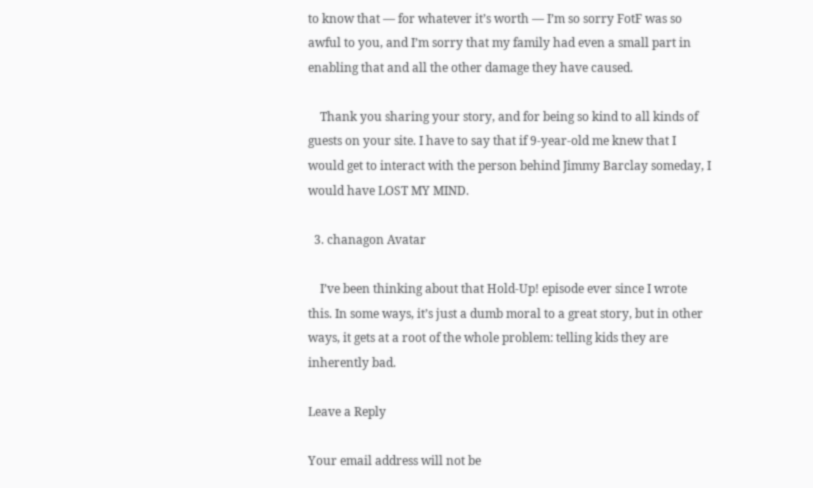to know that — for whatever it’s worth — I’m so sorry FotF was so awful to you, and I’m sorry that my family had even a small part in enabling that and all the other damage they have caused.

    Thank you sharing your story, and for being so kind to all kinds of guests on your site. I have to say that if 9-year-old me knew that I would get to interact with the person behind Jimmy Barclay someday, I would have LOST MY MIND.

  3. chanagon Avatar

    I’ve been thinking about that Hold-Up! episode ever since I wrote this. In some ways, it’s just a dumb moral to a great story, but in other ways, it gets at a root of the whole problem: telling kids they are inherently bad.

Leave a Reply

Your email address will not be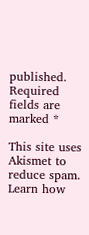published. Required fields are marked *

This site uses Akismet to reduce spam. Learn how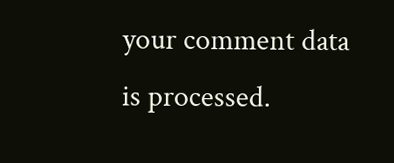your comment data is processed.